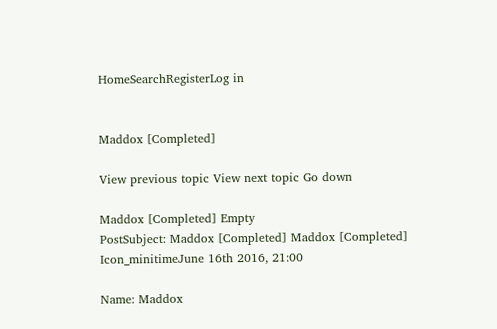HomeSearchRegisterLog in


Maddox [Completed]

View previous topic View next topic Go down

Maddox [Completed] Empty
PostSubject: Maddox [Completed] Maddox [Completed] Icon_minitimeJune 16th 2016, 21:00

Name: Maddox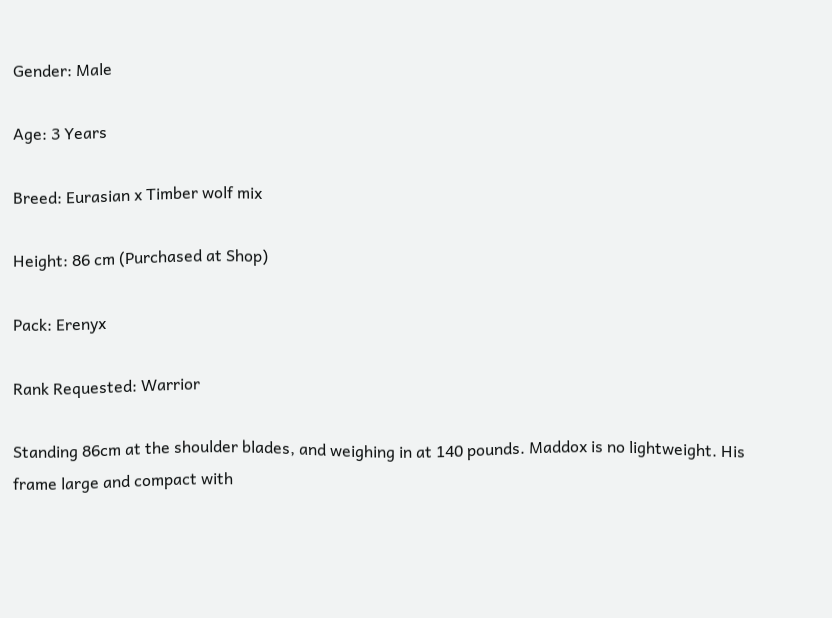Gender: Male

Age: 3 Years

Breed: Eurasian x Timber wolf mix

Height: 86 cm (Purchased at Shop)

Pack: Erenyx

Rank Requested: Warrior

Standing 86cm at the shoulder blades, and weighing in at 140 pounds. Maddox is no lightweight. His frame large and compact with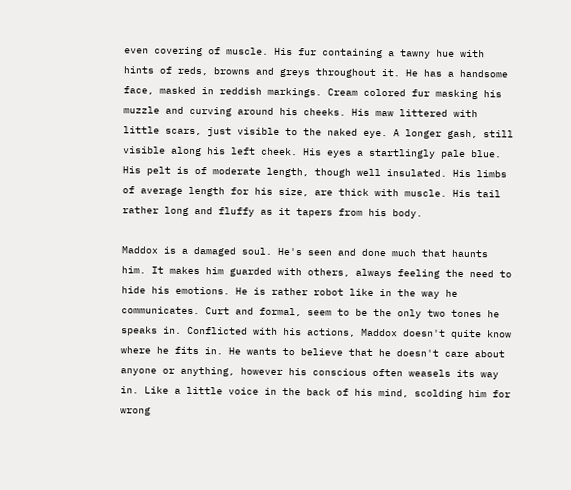even covering of muscle. His fur containing a tawny hue with hints of reds, browns and greys throughout it. He has a handsome face, masked in reddish markings. Cream colored fur masking his muzzle and curving around his cheeks. His maw littered with little scars, just visible to the naked eye. A longer gash, still visible along his left cheek. His eyes a startlingly pale blue.  His pelt is of moderate length, though well insulated. His limbs of average length for his size, are thick with muscle. His tail rather long and fluffy as it tapers from his body.

Maddox is a damaged soul. He's seen and done much that haunts him. It makes him guarded with others, always feeling the need to hide his emotions. He is rather robot like in the way he communicates. Curt and formal, seem to be the only two tones he speaks in. Conflicted with his actions, Maddox doesn't quite know where he fits in. He wants to believe that he doesn't care about anyone or anything, however his conscious often weasels its way in. Like a little voice in the back of his mind, scolding him for wrong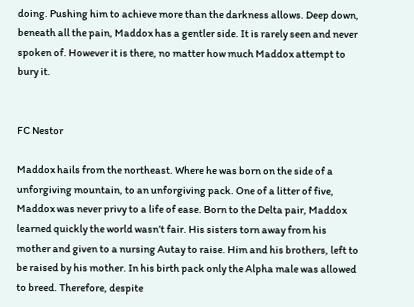doing. Pushing him to achieve more than the darkness allows. Deep down, beneath all the pain, Maddox has a gentler side. It is rarely seen and never spoken of. However it is there, no matter how much Maddox attempt to bury it.


FC Nestor

Maddox hails from the northeast. Where he was born on the side of a unforgiving mountain, to an unforgiving pack. One of a litter of five, Maddox was never privy to a life of ease. Born to the Delta pair, Maddox learned quickly the world wasn’t fair. His sisters torn away from his mother and given to a nursing Autay to raise. Him and his brothers, left to be raised by his mother. In his birth pack only the Alpha male was allowed to breed. Therefore, despite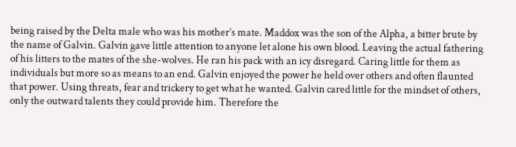being raised by the Delta male who was his mother’s mate. Maddox was the son of the Alpha, a bitter brute by the name of Galvin. Galvin gave little attention to anyone let alone his own blood. Leaving the actual fathering of his litters to the mates of the she-wolves. He ran his pack with an icy disregard. Caring little for them as individuals but more so as means to an end. Galvin enjoyed the power he held over others and often flaunted that power. Using threats, fear and trickery to get what he wanted. Galvin cared little for the mindset of others, only the outward talents they could provide him. Therefore the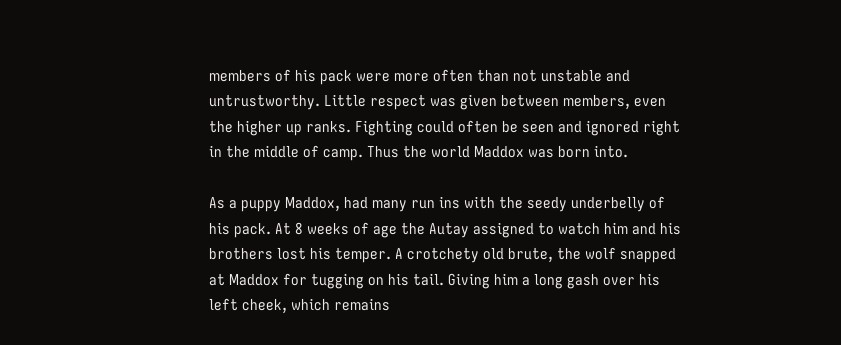members of his pack were more often than not unstable and untrustworthy. Little respect was given between members, even the higher up ranks. Fighting could often be seen and ignored right in the middle of camp. Thus the world Maddox was born into.

As a puppy Maddox, had many run ins with the seedy underbelly of his pack. At 8 weeks of age the Autay assigned to watch him and his brothers lost his temper. A crotchety old brute, the wolf snapped at Maddox for tugging on his tail. Giving him a long gash over his left cheek, which remains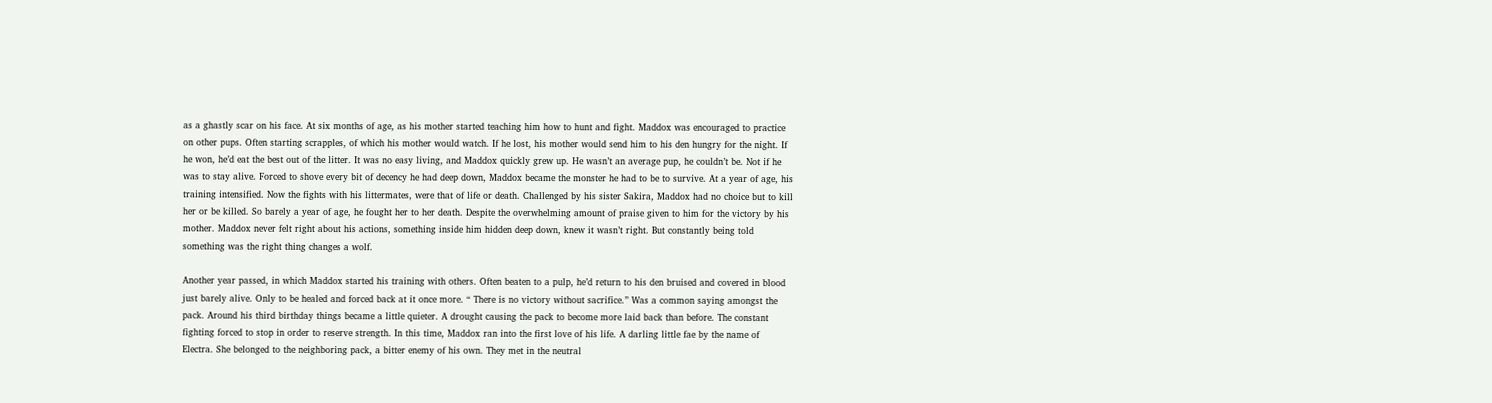as a ghastly scar on his face. At six months of age, as his mother started teaching him how to hunt and fight. Maddox was encouraged to practice on other pups. Often starting scrapples, of which his mother would watch. If he lost, his mother would send him to his den hungry for the night. If he won, he’d eat the best out of the litter. It was no easy living, and Maddox quickly grew up. He wasn’t an average pup, he couldn’t be. Not if he was to stay alive. Forced to shove every bit of decency he had deep down, Maddox became the monster he had to be to survive. At a year of age, his training intensified. Now the fights with his littermates, were that of life or death. Challenged by his sister Sakira, Maddox had no choice but to kill her or be killed. So barely a year of age, he fought her to her death. Despite the overwhelming amount of praise given to him for the victory by his mother. Maddox never felt right about his actions, something inside him hidden deep down, knew it wasn’t right. But constantly being told something was the right thing changes a wolf.

Another year passed, in which Maddox started his training with others. Often beaten to a pulp, he’d return to his den bruised and covered in blood just barely alive. Only to be healed and forced back at it once more. “ There is no victory without sacrifice.” Was a common saying amongst the pack. Around his third birthday things became a little quieter. A drought causing the pack to become more laid back than before. The constant fighting forced to stop in order to reserve strength. In this time, Maddox ran into the first love of his life. A darling little fae by the name of Electra. She belonged to the neighboring pack, a bitter enemy of his own. They met in the neutral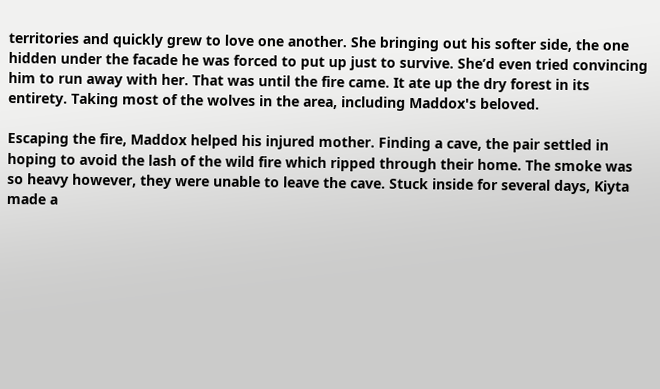territories and quickly grew to love one another. She bringing out his softer side, the one hidden under the facade he was forced to put up just to survive. She’d even tried convincing him to run away with her. That was until the fire came. It ate up the dry forest in its entirety. Taking most of the wolves in the area, including Maddox's beloved.

Escaping the fire, Maddox helped his injured mother. Finding a cave, the pair settled in hoping to avoid the lash of the wild fire which ripped through their home. The smoke was so heavy however, they were unable to leave the cave. Stuck inside for several days, Kiyta made a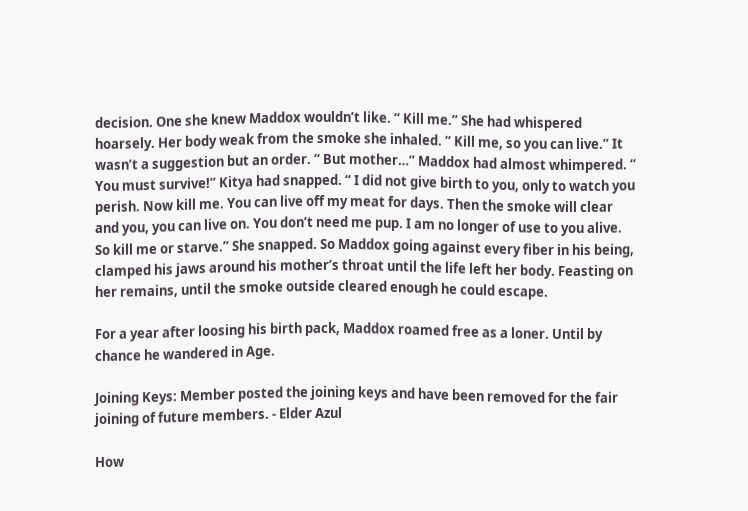decision. One she knew Maddox wouldn’t like. “ Kill me.” She had whispered hoarsely. Her body weak from the smoke she inhaled. “ Kill me, so you can live.” It wasn’t a suggestion but an order. “ But mother…” Maddox had almost whimpered. “ You must survive!” Kitya had snapped. “ I did not give birth to you, only to watch you perish. Now kill me. You can live off my meat for days. Then the smoke will clear and you, you can live on. You don’t need me pup. I am no longer of use to you alive. So kill me or starve.” She snapped. So Maddox going against every fiber in his being, clamped his jaws around his mother’s throat until the life left her body. Feasting on her remains, until the smoke outside cleared enough he could escape.

For a year after loosing his birth pack, Maddox roamed free as a loner. Until by chance he wandered in Age.

Joining Keys: Member posted the joining keys and have been removed for the fair joining of future members. - Elder Azul

How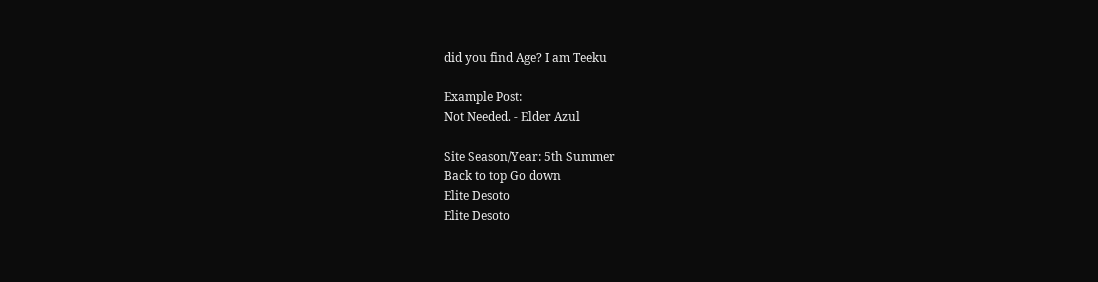did you find Age? I am Teeku

Example Post:
Not Needed. - Elder Azul

Site Season/Year: 5th Summer
Back to top Go down
Elite Desoto
Elite Desoto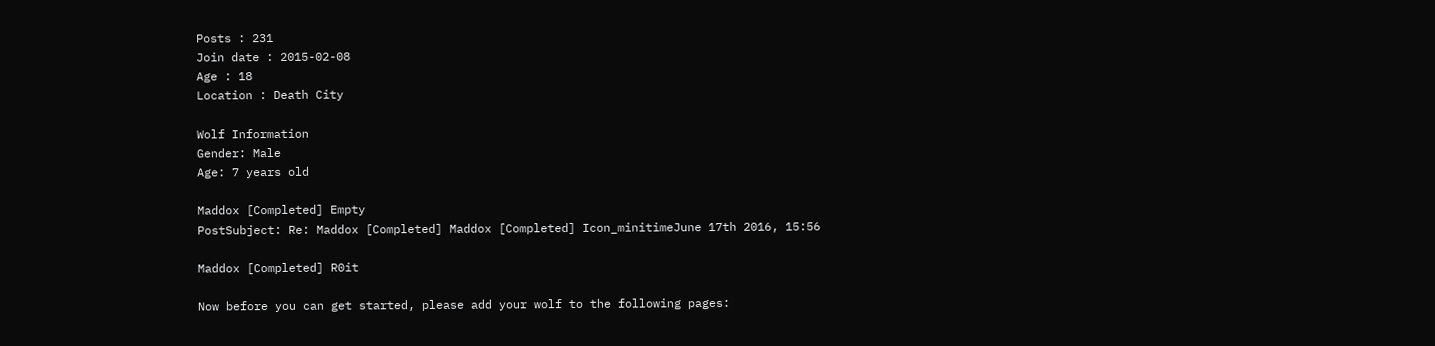Posts : 231
Join date : 2015-02-08
Age : 18
Location : Death City

Wolf Information
Gender: Male
Age: 7 years old

Maddox [Completed] Empty
PostSubject: Re: Maddox [Completed] Maddox [Completed] Icon_minitimeJune 17th 2016, 15:56

Maddox [Completed] R0it

Now before you can get started, please add your wolf to the following pages: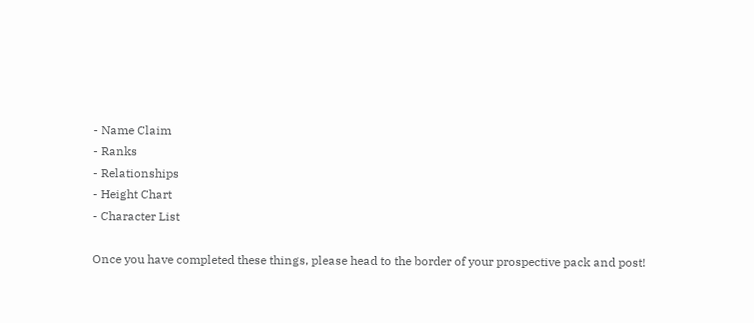- Name Claim
- Ranks
- Relationships
- Height Chart
- Character List

Once you have completed these things, please head to the border of your prospective pack and post!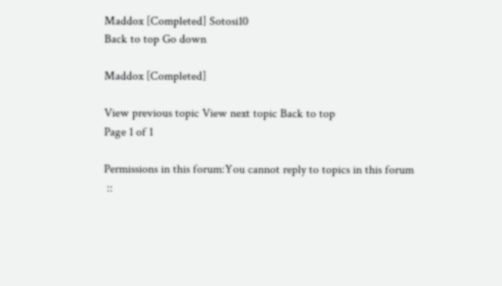Maddox [Completed] Sotosi10
Back to top Go down

Maddox [Completed]

View previous topic View next topic Back to top
Page 1 of 1

Permissions in this forum:You cannot reply to topics in this forum
 ::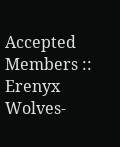Accepted Members :: Erenyx Wolves-